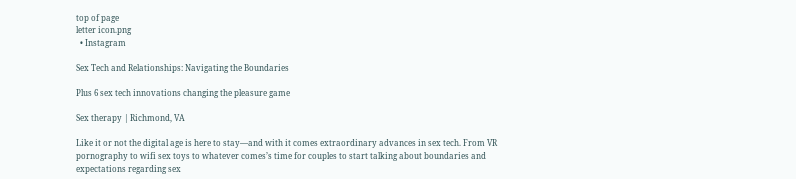top of page
letter icon.png
  • Instagram

Sex Tech and Relationships: Navigating the Boundaries

Plus 6 sex tech innovations changing the pleasure game

Sex therapy | Richmond, VA

Like it or not the digital age is here to stay—and with it comes extraordinary advances in sex tech. From VR pornography to wifi sex toys to whatever comes’s time for couples to start talking about boundaries and expectations regarding sex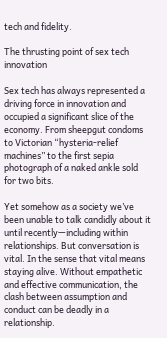tech and fidelity.

The thrusting point of sex tech innovation

Sex tech has always represented a driving force in innovation and occupied a significant slice of the economy. From sheepgut condoms to Victorian “hysteria-relief machines” to the first sepia photograph of a naked ankle sold for two bits.

Yet somehow as a society we’ve been unable to talk candidly about it until recently—including within relationships. But conversation is vital. In the sense that vital means staying alive. Without empathetic and effective communication, the clash between assumption and conduct can be deadly in a relationship.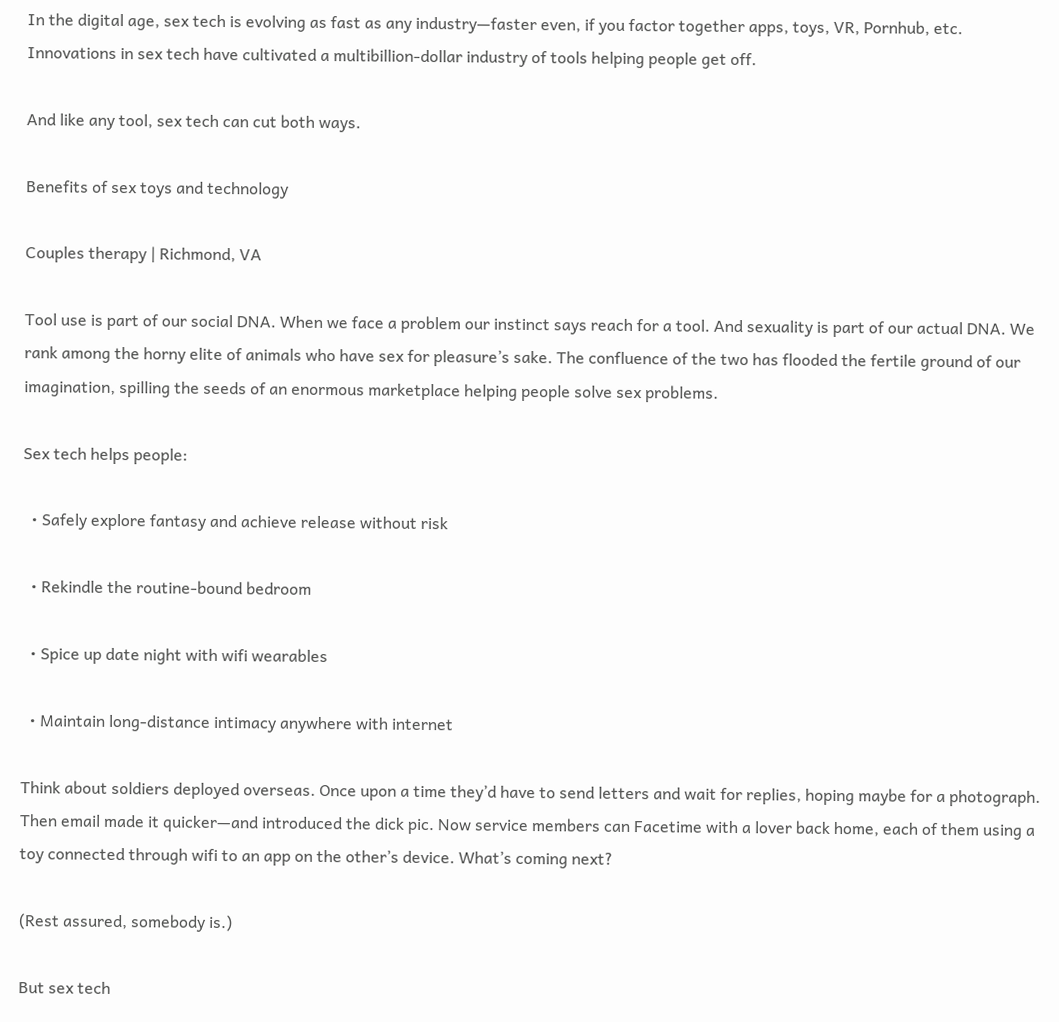In the digital age, sex tech is evolving as fast as any industry—faster even, if you factor together apps, toys, VR, Pornhub, etc. Innovations in sex tech have cultivated a multibillion-dollar industry of tools helping people get off.

And like any tool, sex tech can cut both ways.

Benefits of sex toys and technology

Couples therapy | Richmond, VA

Tool use is part of our social DNA. When we face a problem our instinct says reach for a tool. And sexuality is part of our actual DNA. We rank among the horny elite of animals who have sex for pleasure’s sake. The confluence of the two has flooded the fertile ground of our imagination, spilling the seeds of an enormous marketplace helping people solve sex problems.

Sex tech helps people:

  • Safely explore fantasy and achieve release without risk

  • Rekindle the routine-bound bedroom

  • Spice up date night with wifi wearables

  • Maintain long-distance intimacy anywhere with internet

Think about soldiers deployed overseas. Once upon a time they’d have to send letters and wait for replies, hoping maybe for a photograph. Then email made it quicker—and introduced the dick pic. Now service members can Facetime with a lover back home, each of them using a toy connected through wifi to an app on the other’s device. What’s coming next?

(Rest assured, somebody is.)

But sex tech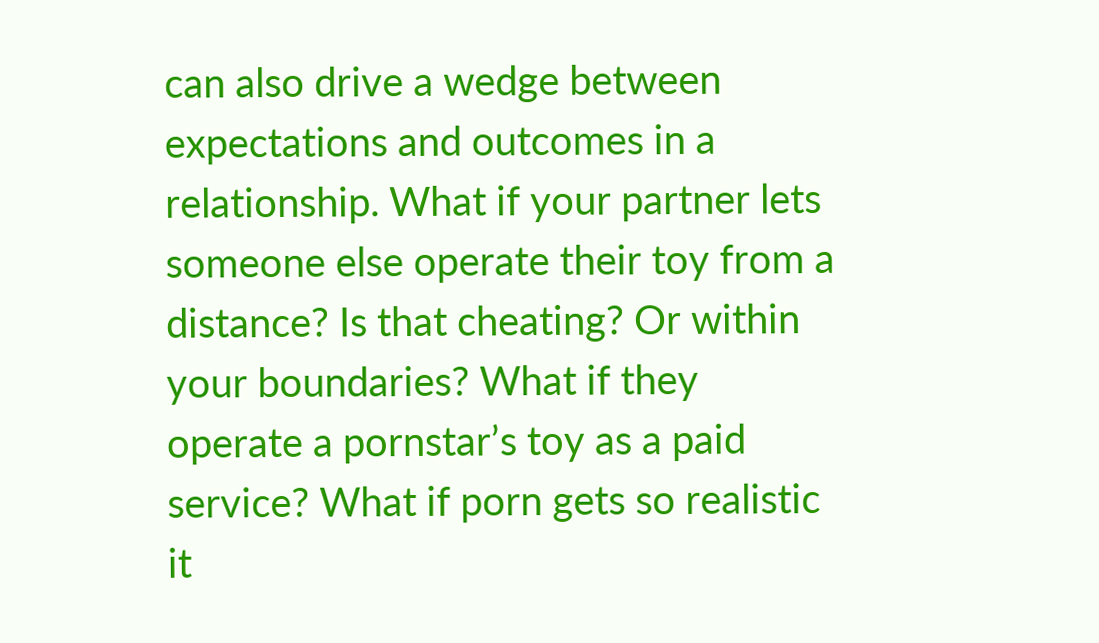can also drive a wedge between expectations and outcomes in a relationship. What if your partner lets someone else operate their toy from a distance? Is that cheating? Or within your boundaries? What if they operate a pornstar’s toy as a paid service? What if porn gets so realistic it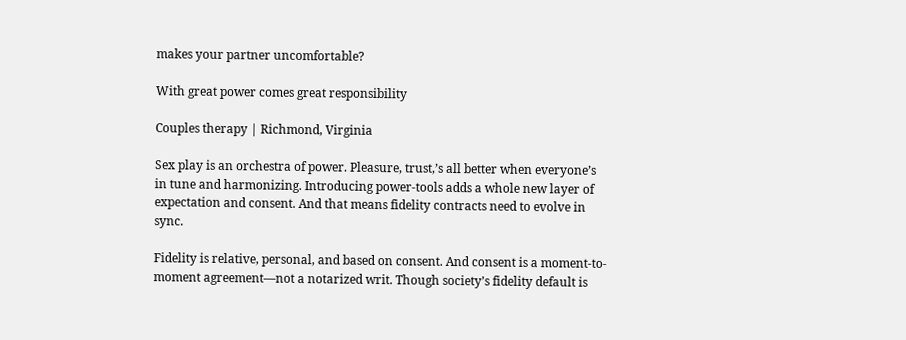makes your partner uncomfortable?

With great power comes great responsibility

Couples therapy | Richmond, Virginia

Sex play is an orchestra of power. Pleasure, trust,’s all better when everyone’s in tune and harmonizing. Introducing power-tools adds a whole new layer of expectation and consent. And that means fidelity contracts need to evolve in sync.

Fidelity is relative, personal, and based on consent. And consent is a moment-to-moment agreement—not a notarized writ. Though society’s fidelity default is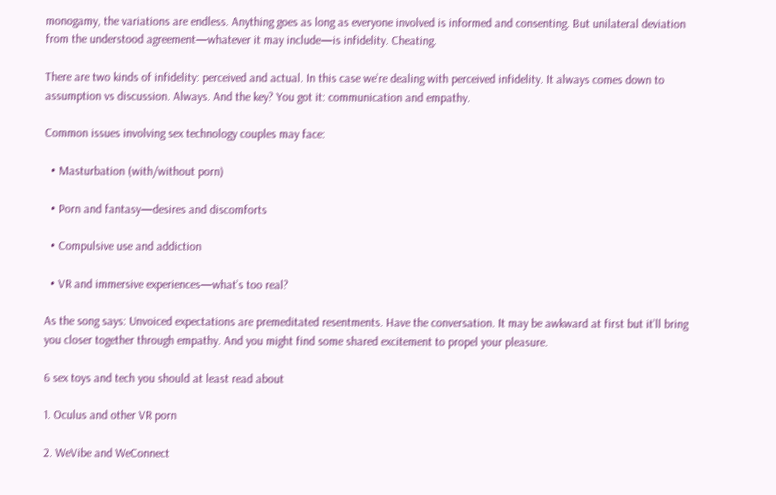monogamy, the variations are endless. Anything goes as long as everyone involved is informed and consenting. But unilateral deviation from the understood agreement—whatever it may include—is infidelity. Cheating.

There are two kinds of infidelity: perceived and actual. In this case we’re dealing with perceived infidelity. It always comes down to assumption vs discussion. Always. And the key? You got it: communication and empathy.

Common issues involving sex technology couples may face:

  • Masturbation (with/without porn)

  • Porn and fantasy—desires and discomforts

  • Compulsive use and addiction

  • VR and immersive experiences—what’s too real?

As the song says: Unvoiced expectations are premeditated resentments. Have the conversation. It may be awkward at first but it’ll bring you closer together through empathy. And you might find some shared excitement to propel your pleasure.

6 sex toys and tech you should at least read about

1. Oculus and other VR porn

2. WeVibe and WeConnect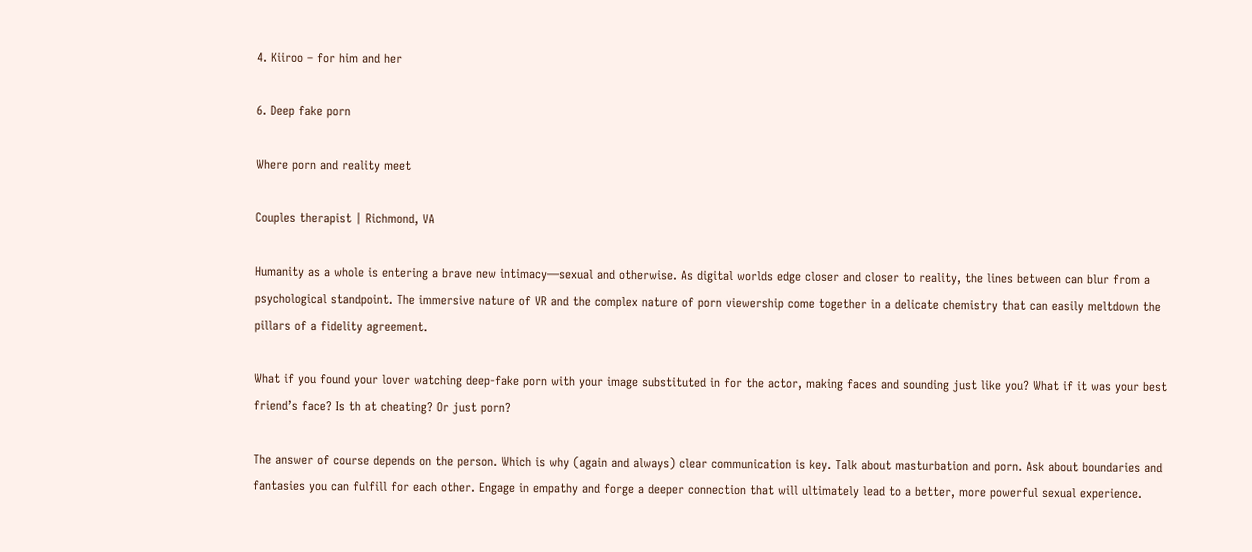4. Kiiroo – for him and her

6. Deep fake porn

Where porn and reality meet

Couples therapist | Richmond, VA

Humanity as a whole is entering a brave new intimacy—sexual and otherwise. As digital worlds edge closer and closer to reality, the lines between can blur from a psychological standpoint. The immersive nature of VR and the complex nature of porn viewership come together in a delicate chemistry that can easily meltdown the pillars of a fidelity agreement.

What if you found your lover watching deep-fake porn with your image substituted in for the actor, making faces and sounding just like you? What if it was your best friend’s face? Is th at cheating? Or just porn?

The answer of course depends on the person. Which is why (again and always) clear communication is key. Talk about masturbation and porn. Ask about boundaries and fantasies you can fulfill for each other. Engage in empathy and forge a deeper connection that will ultimately lead to a better, more powerful sexual experience.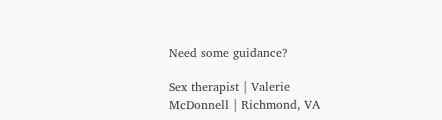Need some guidance?

Sex therapist | Valerie McDonnell | Richmond, VA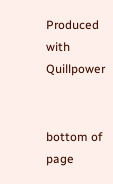Produced with Quillpower


bottom of page